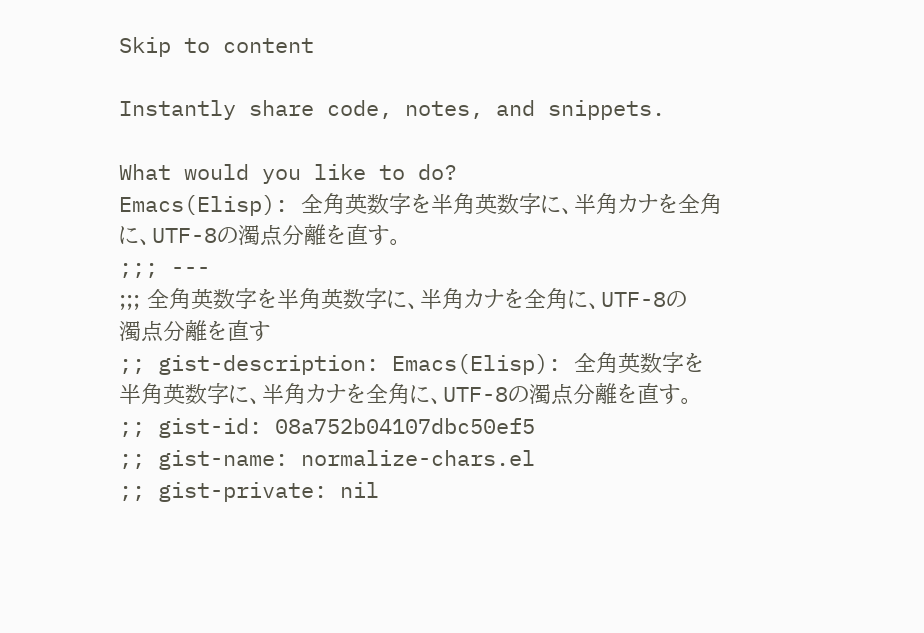Skip to content

Instantly share code, notes, and snippets.

What would you like to do?
Emacs(Elisp): 全角英数字を半角英数字に、半角カナを全角に、UTF-8の濁点分離を直す。
;;; ---
;;; 全角英数字を半角英数字に、半角カナを全角に、UTF-8の濁点分離を直す
;; gist-description: Emacs(Elisp): 全角英数字を半角英数字に、半角カナを全角に、UTF-8の濁点分離を直す。
;; gist-id: 08a752b04107dbc50ef5
;; gist-name: normalize-chars.el
;; gist-private: nil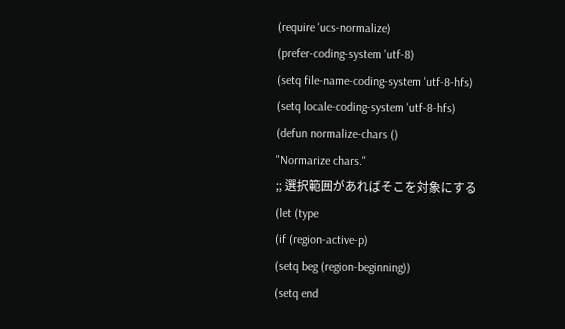(require 'ucs-normalize)
(prefer-coding-system 'utf-8)
(setq file-name-coding-system 'utf-8-hfs)
(setq locale-coding-system 'utf-8-hfs)
(defun normalize-chars ()
"Normarize chars."
;; 選択範囲があればそこを対象にする
(let (type
(if (region-active-p)
(setq beg (region-beginning))
(setq end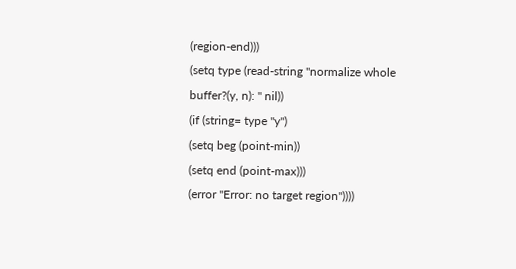(region-end)))
(setq type (read-string "normalize whole buffer?(y, n): " nil))
(if (string= type "y")
(setq beg (point-min))
(setq end (point-max)))
(error "Error: no target region"))))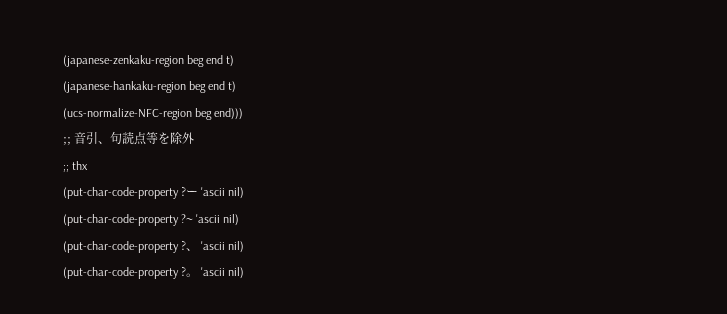(japanese-zenkaku-region beg end t)
(japanese-hankaku-region beg end t)
(ucs-normalize-NFC-region beg end)))
;; 音引、句読点等を除外
;; thx
(put-char-code-property ?ー 'ascii nil)
(put-char-code-property ?~ 'ascii nil)
(put-char-code-property ?、 'ascii nil)
(put-char-code-property ?。 'ascii nil)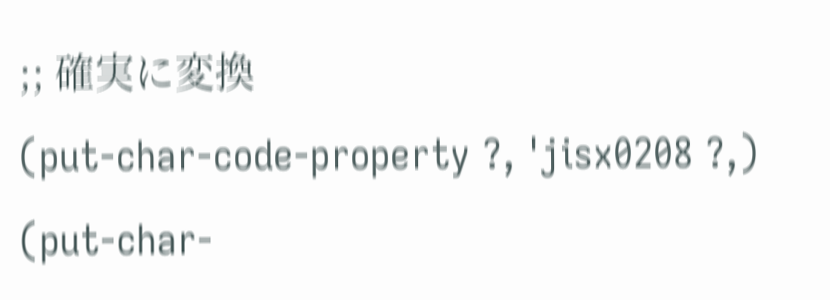;; 確実に変換
(put-char-code-property ?, 'jisx0208 ?,)
(put-char-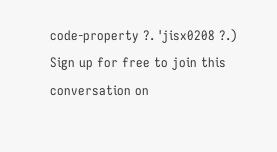code-property ?. 'jisx0208 ?.)
Sign up for free to join this conversation on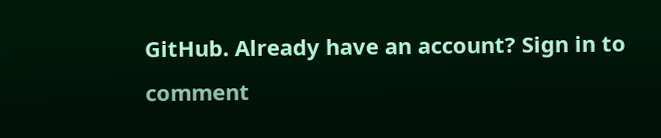GitHub. Already have an account? Sign in to comment